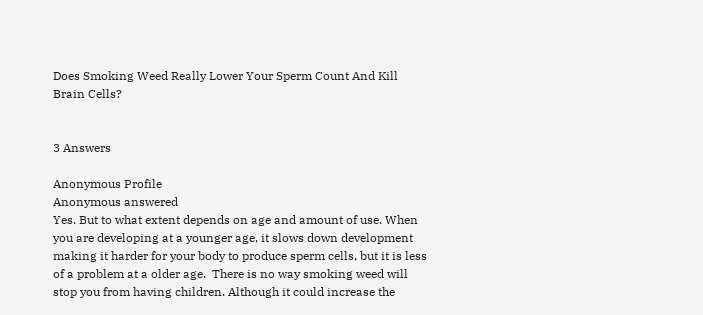Does Smoking Weed Really Lower Your Sperm Count And Kill Brain Cells?


3 Answers

Anonymous Profile
Anonymous answered
Yes. But to what extent depends on age and amount of use. When you are developing at a younger age, it slows down development making it harder for your body to produce sperm cells, but it is less of a problem at a older age.  There is no way smoking weed will stop you from having children. Although it could increase the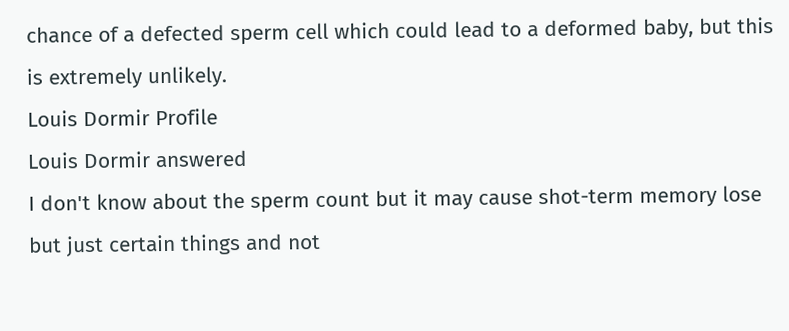chance of a defected sperm cell which could lead to a deformed baby, but this is extremely unlikely.
Louis Dormir Profile
Louis Dormir answered
I don't know about the sperm count but it may cause shot-term memory lose but just certain things and not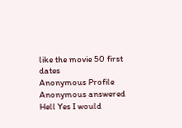like the movie 50 first dates
Anonymous Profile
Anonymous answered
Hell Yes I would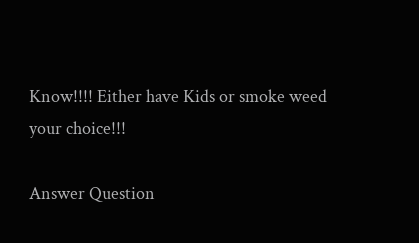Know!!!! Either have Kids or smoke weed your choice!!!

Answer Question